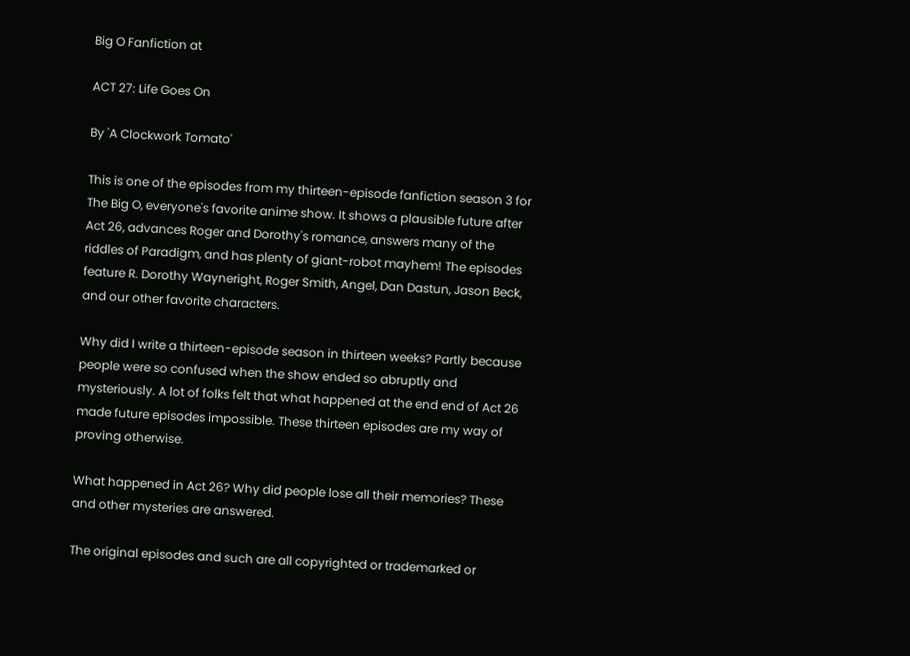Big O Fanfiction at

ACT 27: Life Goes On

By 'A Clockwork Tomato'

This is one of the episodes from my thirteen-episode fanfiction season 3 for The Big O, everyone's favorite anime show. It shows a plausible future after Act 26, advances Roger and Dorothy's romance, answers many of the riddles of Paradigm, and has plenty of giant-robot mayhem! The episodes feature R. Dorothy Wayneright, Roger Smith, Angel, Dan Dastun, Jason Beck, and our other favorite characters.

Why did I write a thirteen-episode season in thirteen weeks? Partly because people were so confused when the show ended so abruptly and mysteriously. A lot of folks felt that what happened at the end end of Act 26 made future episodes impossible. These thirteen episodes are my way of proving otherwise.

What happened in Act 26? Why did people lose all their memories? These and other mysteries are answered.

The original episodes and such are all copyrighted or trademarked or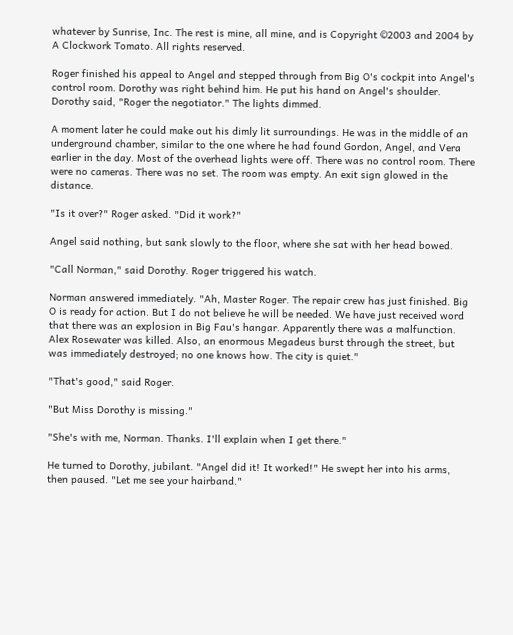whatever by Sunrise, Inc. The rest is mine, all mine, and is Copyright ©2003 and 2004 by A Clockwork Tomato. All rights reserved.

Roger finished his appeal to Angel and stepped through from Big O's cockpit into Angel's control room. Dorothy was right behind him. He put his hand on Angel's shoulder. Dorothy said, "Roger the negotiator." The lights dimmed.

A moment later he could make out his dimly lit surroundings. He was in the middle of an underground chamber, similar to the one where he had found Gordon, Angel, and Vera earlier in the day. Most of the overhead lights were off. There was no control room. There were no cameras. There was no set. The room was empty. An exit sign glowed in the distance.

"Is it over?" Roger asked. "Did it work?"

Angel said nothing, but sank slowly to the floor, where she sat with her head bowed.

"Call Norman," said Dorothy. Roger triggered his watch.

Norman answered immediately. "Ah, Master Roger. The repair crew has just finished. Big O is ready for action. But I do not believe he will be needed. We have just received word that there was an explosion in Big Fau's hangar. Apparently there was a malfunction. Alex Rosewater was killed. Also, an enormous Megadeus burst through the street, but was immediately destroyed; no one knows how. The city is quiet."

"That's good," said Roger.

"But Miss Dorothy is missing."

"She's with me, Norman. Thanks. I'll explain when I get there."

He turned to Dorothy, jubilant. "Angel did it! It worked!" He swept her into his arms, then paused. "Let me see your hairband."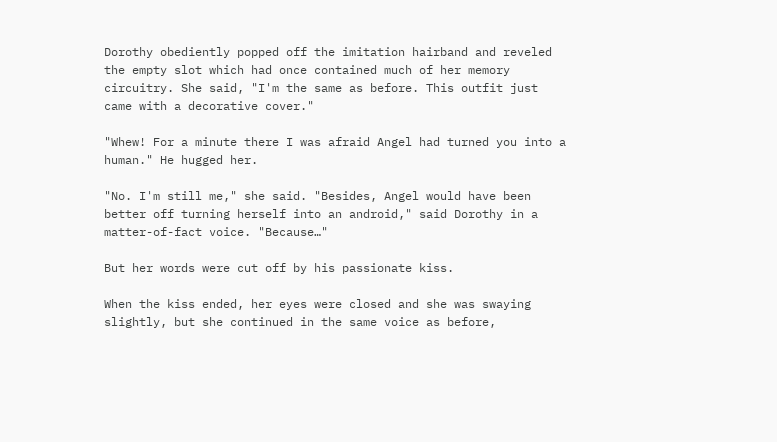Dorothy obediently popped off the imitation hairband and reveled the empty slot which had once contained much of her memory circuitry. She said, "I'm the same as before. This outfit just came with a decorative cover."

"Whew! For a minute there I was afraid Angel had turned you into a human." He hugged her.

"No. I'm still me," she said. "Besides, Angel would have been better off turning herself into an android," said Dorothy in a matter-of-fact voice. "Because…"

But her words were cut off by his passionate kiss.

When the kiss ended, her eyes were closed and she was swaying slightly, but she continued in the same voice as before,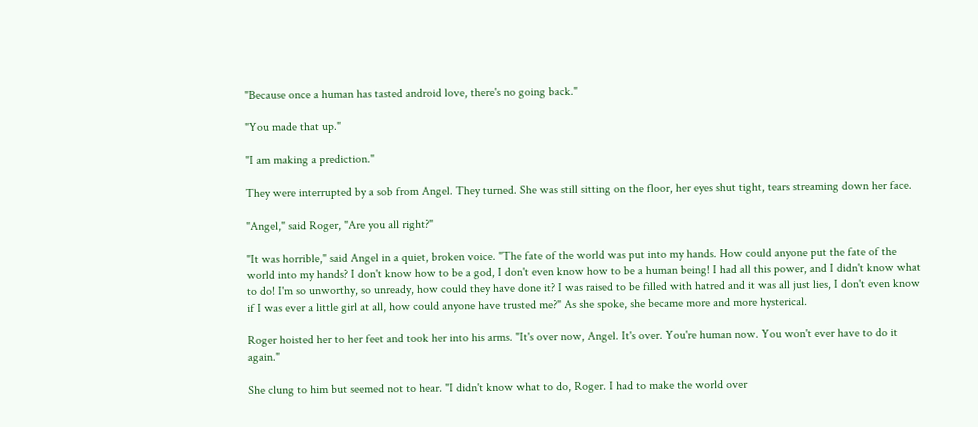"Because once a human has tasted android love, there's no going back."

"You made that up."

"I am making a prediction."

They were interrupted by a sob from Angel. They turned. She was still sitting on the floor, her eyes shut tight, tears streaming down her face.

"Angel," said Roger, "Are you all right?"

"It was horrible," said Angel in a quiet, broken voice. "The fate of the world was put into my hands. How could anyone put the fate of the world into my hands? I don't know how to be a god, I don't even know how to be a human being! I had all this power, and I didn't know what to do! I'm so unworthy, so unready, how could they have done it? I was raised to be filled with hatred and it was all just lies, I don't even know if I was ever a little girl at all, how could anyone have trusted me?" As she spoke, she became more and more hysterical.

Roger hoisted her to her feet and took her into his arms. "It's over now, Angel. It's over. You're human now. You won't ever have to do it again."

She clung to him but seemed not to hear. "I didn't know what to do, Roger. I had to make the world over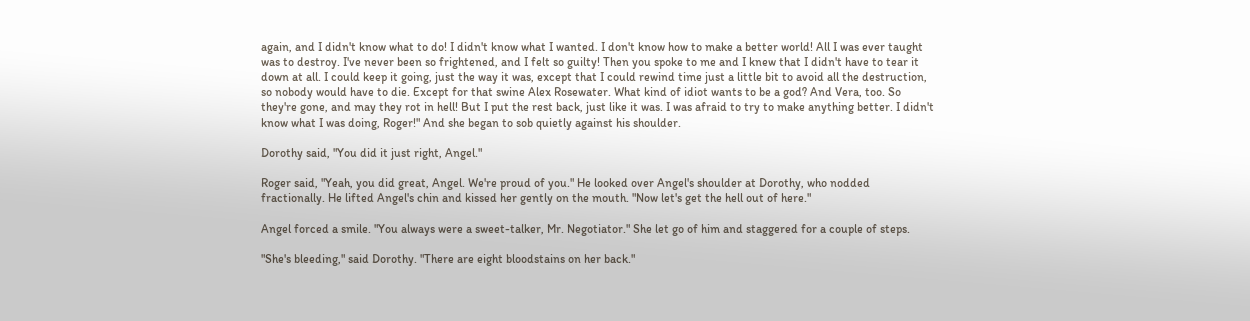again, and I didn't know what to do! I didn't know what I wanted. I don't know how to make a better world! All I was ever taught was to destroy. I've never been so frightened, and I felt so guilty! Then you spoke to me and I knew that I didn't have to tear it down at all. I could keep it going, just the way it was, except that I could rewind time just a little bit to avoid all the destruction, so nobody would have to die. Except for that swine Alex Rosewater. What kind of idiot wants to be a god? And Vera, too. So they're gone, and may they rot in hell! But I put the rest back, just like it was. I was afraid to try to make anything better. I didn't know what I was doing, Roger!" And she began to sob quietly against his shoulder.

Dorothy said, "You did it just right, Angel."

Roger said, "Yeah, you did great, Angel. We're proud of you." He looked over Angel's shoulder at Dorothy, who nodded fractionally. He lifted Angel's chin and kissed her gently on the mouth. "Now let's get the hell out of here."

Angel forced a smile. "You always were a sweet-talker, Mr. Negotiator." She let go of him and staggered for a couple of steps.

"She's bleeding," said Dorothy. "There are eight bloodstains on her back."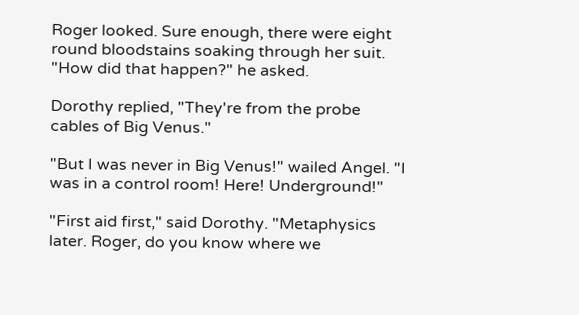Roger looked. Sure enough, there were eight round bloodstains soaking through her suit. "How did that happen?" he asked.

Dorothy replied, "They're from the probe cables of Big Venus."

"But I was never in Big Venus!" wailed Angel. "I was in a control room! Here! Underground!"

"First aid first," said Dorothy. "Metaphysics later. Roger, do you know where we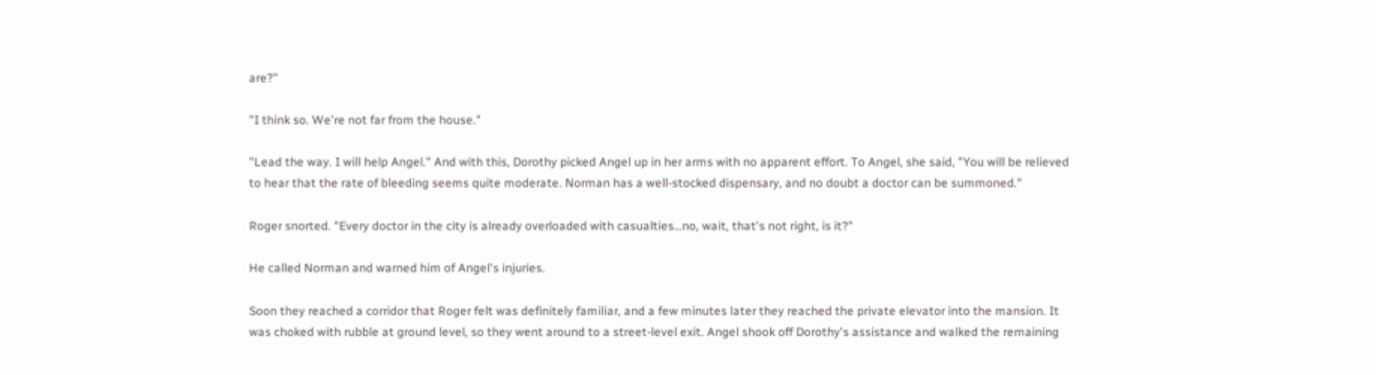are?"

"I think so. We're not far from the house."

"Lead the way. I will help Angel." And with this, Dorothy picked Angel up in her arms with no apparent effort. To Angel, she said, "You will be relieved to hear that the rate of bleeding seems quite moderate. Norman has a well-stocked dispensary, and no doubt a doctor can be summoned."

Roger snorted. "Every doctor in the city is already overloaded with casualties…no, wait, that's not right, is it?"

He called Norman and warned him of Angel's injuries.

Soon they reached a corridor that Roger felt was definitely familiar, and a few minutes later they reached the private elevator into the mansion. It was choked with rubble at ground level, so they went around to a street-level exit. Angel shook off Dorothy's assistance and walked the remaining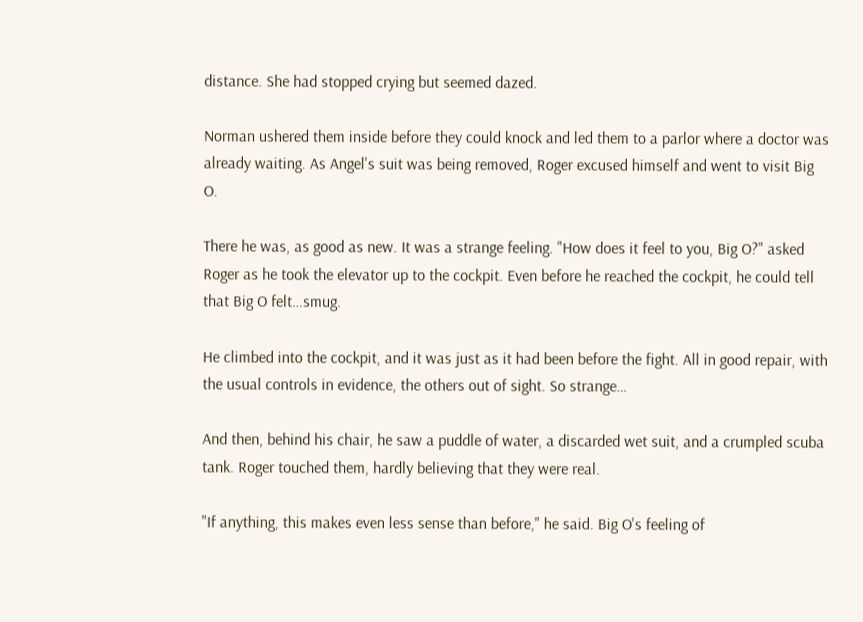distance. She had stopped crying but seemed dazed.

Norman ushered them inside before they could knock and led them to a parlor where a doctor was already waiting. As Angel's suit was being removed, Roger excused himself and went to visit Big O.

There he was, as good as new. It was a strange feeling. "How does it feel to you, Big O?" asked Roger as he took the elevator up to the cockpit. Even before he reached the cockpit, he could tell that Big O felt…smug.

He climbed into the cockpit, and it was just as it had been before the fight. All in good repair, with the usual controls in evidence, the others out of sight. So strange…

And then, behind his chair, he saw a puddle of water, a discarded wet suit, and a crumpled scuba tank. Roger touched them, hardly believing that they were real.

"If anything, this makes even less sense than before," he said. Big O's feeling of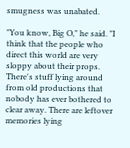smugness was unabated.

"You know, Big O," he said. "I think that the people who direct this world are very sloppy about their props. There's stuff lying around from old productions that nobody has ever bothered to clear away. There are leftover memories lying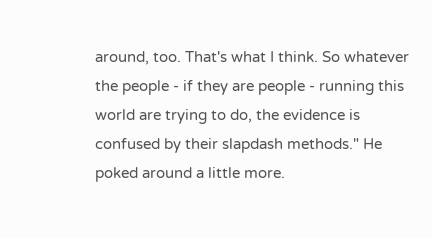around, too. That's what I think. So whatever the people - if they are people - running this world are trying to do, the evidence is confused by their slapdash methods." He poked around a little more.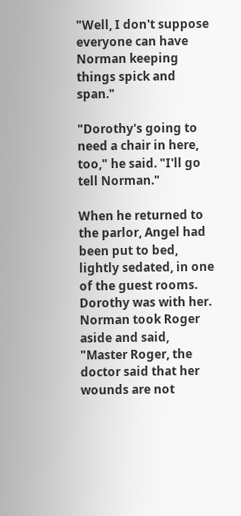"Well, I don't suppose everyone can have Norman keeping things spick and span."

"Dorothy's going to need a chair in here, too," he said. "I'll go tell Norman."

When he returned to the parlor, Angel had been put to bed, lightly sedated, in one of the guest rooms. Dorothy was with her. Norman took Roger aside and said, "Master Roger, the doctor said that her wounds are not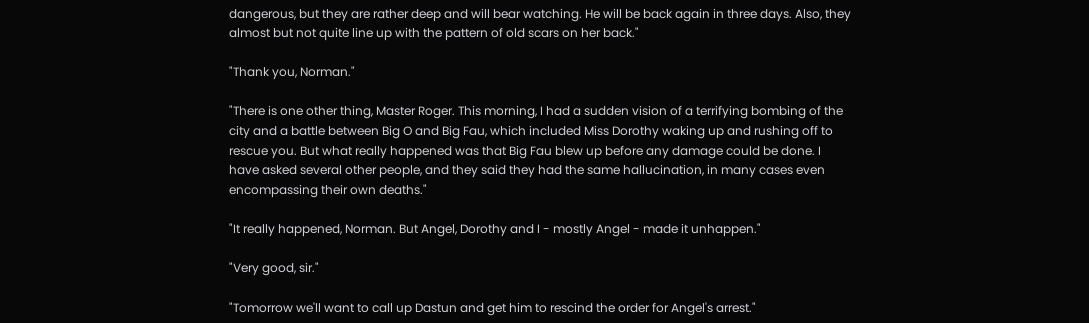dangerous, but they are rather deep and will bear watching. He will be back again in three days. Also, they almost but not quite line up with the pattern of old scars on her back."

"Thank you, Norman."

"There is one other thing, Master Roger. This morning, I had a sudden vision of a terrifying bombing of the city and a battle between Big O and Big Fau, which included Miss Dorothy waking up and rushing off to rescue you. But what really happened was that Big Fau blew up before any damage could be done. I have asked several other people, and they said they had the same hallucination, in many cases even encompassing their own deaths."

"It really happened, Norman. But Angel, Dorothy and I - mostly Angel - made it unhappen."

"Very good, sir."

"Tomorrow we'll want to call up Dastun and get him to rescind the order for Angel's arrest."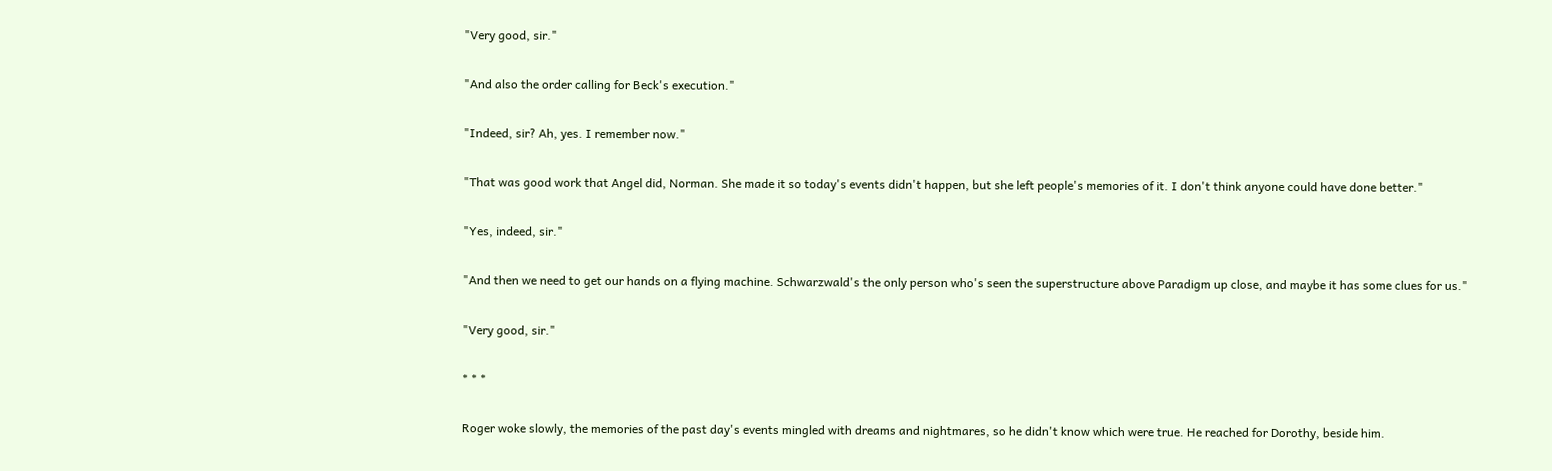"Very good, sir."

"And also the order calling for Beck's execution."

"Indeed, sir? Ah, yes. I remember now."

"That was good work that Angel did, Norman. She made it so today's events didn't happen, but she left people's memories of it. I don't think anyone could have done better."

"Yes, indeed, sir."

"And then we need to get our hands on a flying machine. Schwarzwald's the only person who's seen the superstructure above Paradigm up close, and maybe it has some clues for us."

"Very good, sir."

* * *

Roger woke slowly, the memories of the past day's events mingled with dreams and nightmares, so he didn't know which were true. He reached for Dorothy, beside him.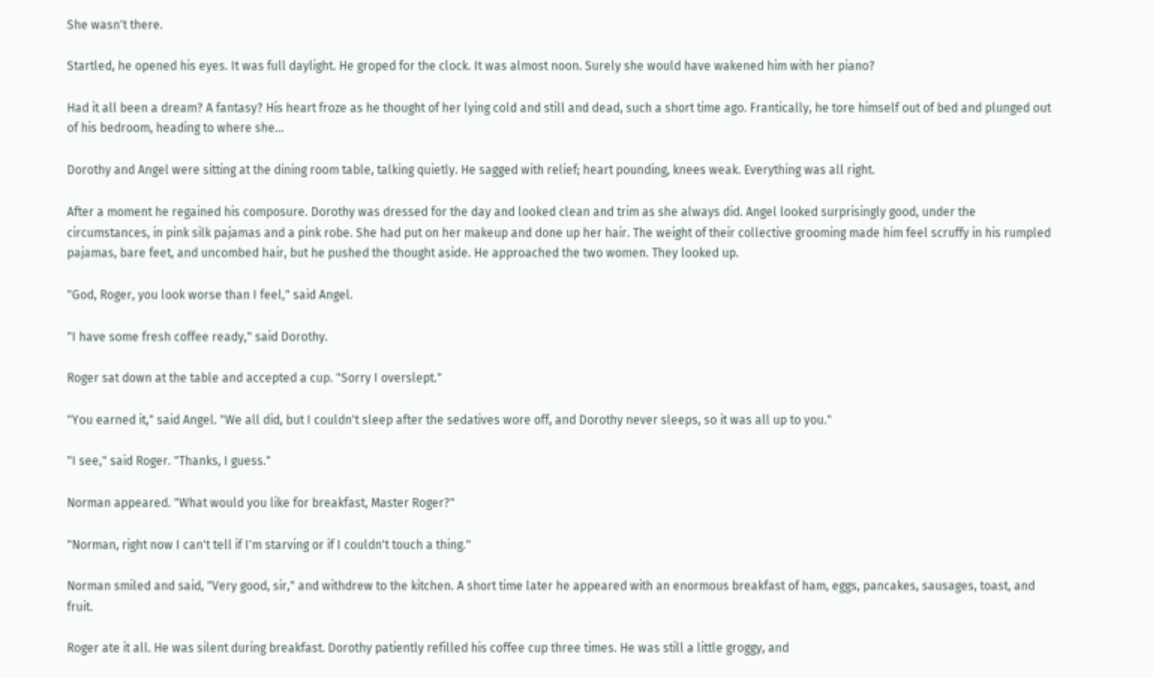She wasn't there.

Startled, he opened his eyes. It was full daylight. He groped for the clock. It was almost noon. Surely she would have wakened him with her piano?

Had it all been a dream? A fantasy? His heart froze as he thought of her lying cold and still and dead, such a short time ago. Frantically, he tore himself out of bed and plunged out of his bedroom, heading to where she…

Dorothy and Angel were sitting at the dining room table, talking quietly. He sagged with relief; heart pounding, knees weak. Everything was all right.

After a moment he regained his composure. Dorothy was dressed for the day and looked clean and trim as she always did. Angel looked surprisingly good, under the circumstances, in pink silk pajamas and a pink robe. She had put on her makeup and done up her hair. The weight of their collective grooming made him feel scruffy in his rumpled pajamas, bare feet, and uncombed hair, but he pushed the thought aside. He approached the two women. They looked up.

"God, Roger, you look worse than I feel," said Angel.

"I have some fresh coffee ready," said Dorothy.

Roger sat down at the table and accepted a cup. "Sorry I overslept."

"You earned it," said Angel. "We all did, but I couldn't sleep after the sedatives wore off, and Dorothy never sleeps, so it was all up to you."

"I see," said Roger. "Thanks, I guess."

Norman appeared. "What would you like for breakfast, Master Roger?"

"Norman, right now I can't tell if I'm starving or if I couldn't touch a thing."

Norman smiled and said, "Very good, sir," and withdrew to the kitchen. A short time later he appeared with an enormous breakfast of ham, eggs, pancakes, sausages, toast, and fruit.

Roger ate it all. He was silent during breakfast. Dorothy patiently refilled his coffee cup three times. He was still a little groggy, and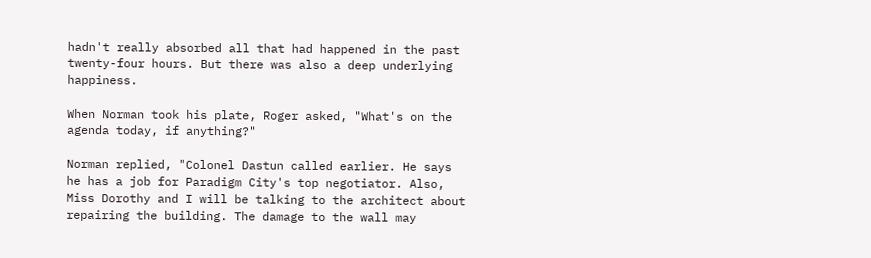hadn't really absorbed all that had happened in the past twenty-four hours. But there was also a deep underlying happiness.

When Norman took his plate, Roger asked, "What's on the agenda today, if anything?"

Norman replied, "Colonel Dastun called earlier. He says he has a job for Paradigm City's top negotiator. Also, Miss Dorothy and I will be talking to the architect about repairing the building. The damage to the wall may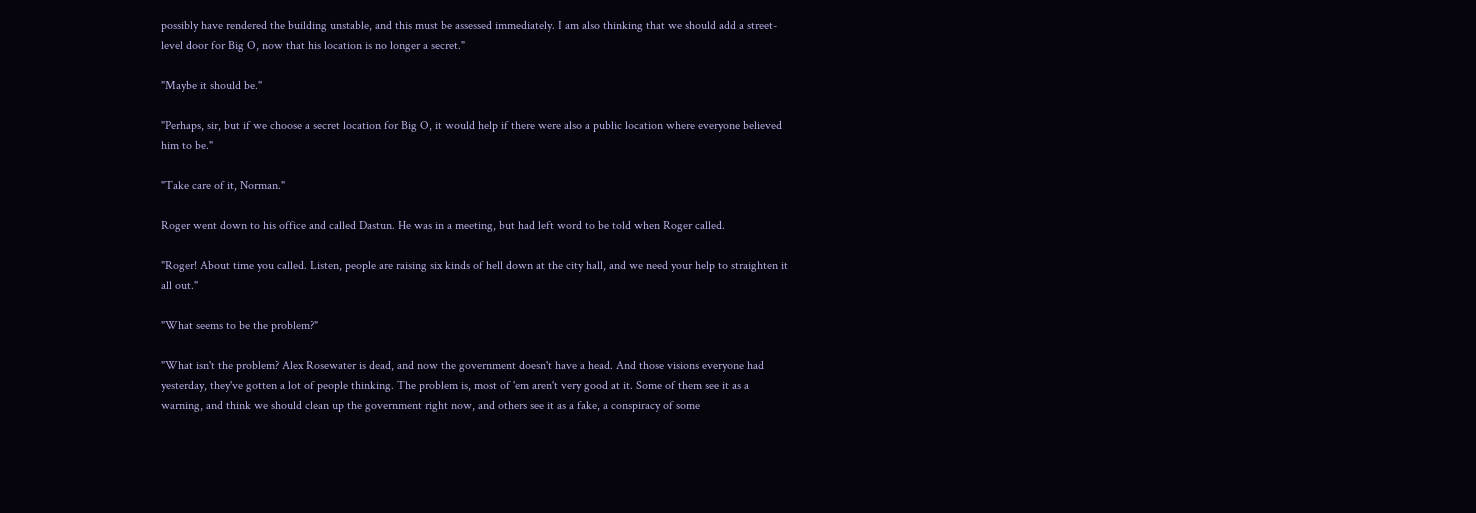possibly have rendered the building unstable, and this must be assessed immediately. I am also thinking that we should add a street-level door for Big O, now that his location is no longer a secret."

"Maybe it should be."

"Perhaps, sir, but if we choose a secret location for Big O, it would help if there were also a public location where everyone believed him to be."

"Take care of it, Norman."

Roger went down to his office and called Dastun. He was in a meeting, but had left word to be told when Roger called.

"Roger! About time you called. Listen, people are raising six kinds of hell down at the city hall, and we need your help to straighten it all out."

"What seems to be the problem?"

"What isn't the problem? Alex Rosewater is dead, and now the government doesn't have a head. And those visions everyone had yesterday, they've gotten a lot of people thinking. The problem is, most of 'em aren't very good at it. Some of them see it as a warning, and think we should clean up the government right now, and others see it as a fake, a conspiracy of some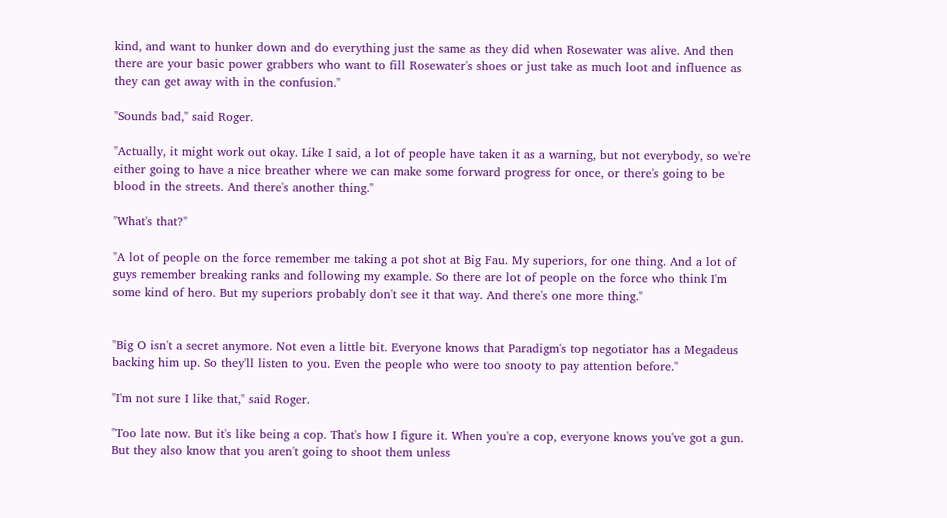kind, and want to hunker down and do everything just the same as they did when Rosewater was alive. And then there are your basic power grabbers who want to fill Rosewater's shoes or just take as much loot and influence as they can get away with in the confusion."

"Sounds bad," said Roger.

"Actually, it might work out okay. Like I said, a lot of people have taken it as a warning, but not everybody, so we're either going to have a nice breather where we can make some forward progress for once, or there's going to be blood in the streets. And there's another thing."

"What's that?"

"A lot of people on the force remember me taking a pot shot at Big Fau. My superiors, for one thing. And a lot of guys remember breaking ranks and following my example. So there are lot of people on the force who think I'm some kind of hero. But my superiors probably don't see it that way. And there's one more thing."


"Big O isn't a secret anymore. Not even a little bit. Everyone knows that Paradigm's top negotiator has a Megadeus backing him up. So they'll listen to you. Even the people who were too snooty to pay attention before."

"I'm not sure I like that," said Roger.

"Too late now. But it's like being a cop. That's how I figure it. When you're a cop, everyone knows you've got a gun. But they also know that you aren't going to shoot them unless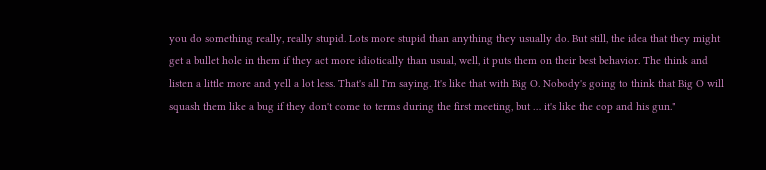you do something really, really stupid. Lots more stupid than anything they usually do. But still, the idea that they might get a bullet hole in them if they act more idiotically than usual, well, it puts them on their best behavior. The think and listen a little more and yell a lot less. That's all I'm saying. It's like that with Big O. Nobody's going to think that Big O will squash them like a bug if they don't come to terms during the first meeting, but … it's like the cop and his gun."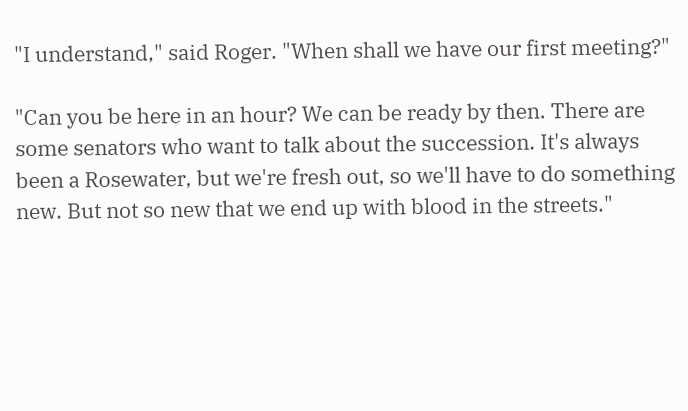"I understand," said Roger. "When shall we have our first meeting?"

"Can you be here in an hour? We can be ready by then. There are some senators who want to talk about the succession. It's always been a Rosewater, but we're fresh out, so we'll have to do something new. But not so new that we end up with blood in the streets."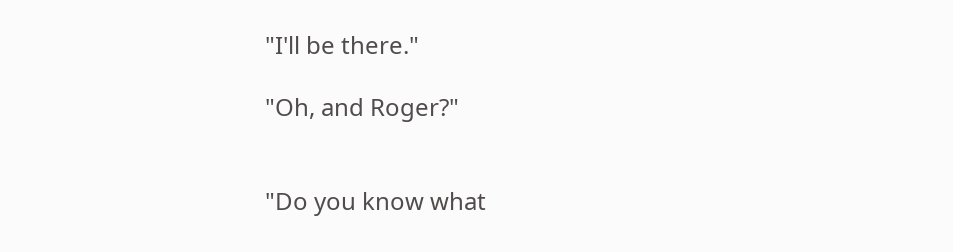"I'll be there."

"Oh, and Roger?"


"Do you know what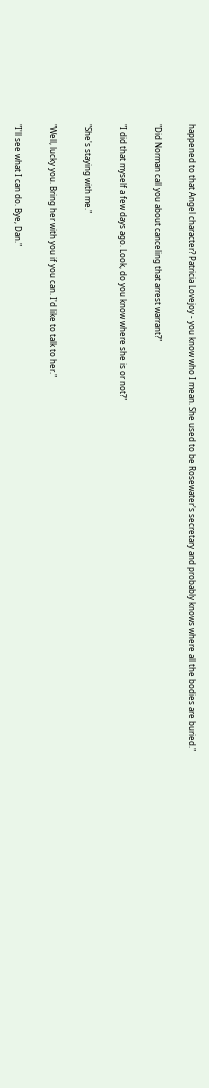happened to that Angel character? Patricia Lovejoy - you know who I mean. She used to be Rosewater's secretary and probably knows where all the bodies are buried."

"Did Norman call you about canceling that arrest warrant?"

"I did that myself a few days ago. Look, do you know where she is or not?"

"She's staying with me."

"Well, lucky you. Bring her with you if you can. I'd like to talk to her."

"I'll see what I can do. Bye, Dan."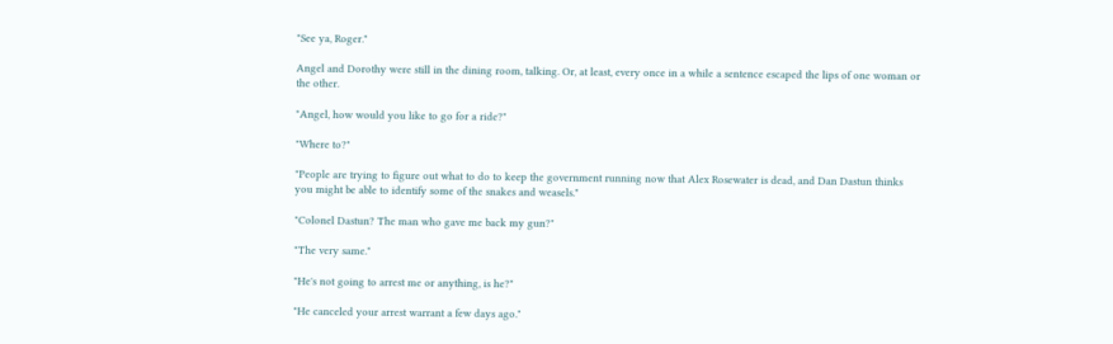"See ya, Roger."

Angel and Dorothy were still in the dining room, talking. Or, at least, every once in a while a sentence escaped the lips of one woman or the other.

"Angel, how would you like to go for a ride?"

"Where to?"

"People are trying to figure out what to do to keep the government running now that Alex Rosewater is dead, and Dan Dastun thinks you might be able to identify some of the snakes and weasels."

"Colonel Dastun? The man who gave me back my gun?"

"The very same."

"He's not going to arrest me or anything, is he?"

"He canceled your arrest warrant a few days ago."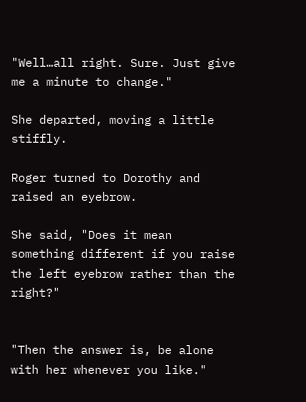"Well…all right. Sure. Just give me a minute to change."

She departed, moving a little stiffly.

Roger turned to Dorothy and raised an eyebrow.

She said, "Does it mean something different if you raise the left eyebrow rather than the right?"


"Then the answer is, be alone with her whenever you like."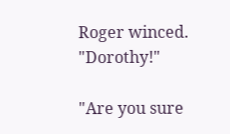Roger winced. "Dorothy!"

"Are you sure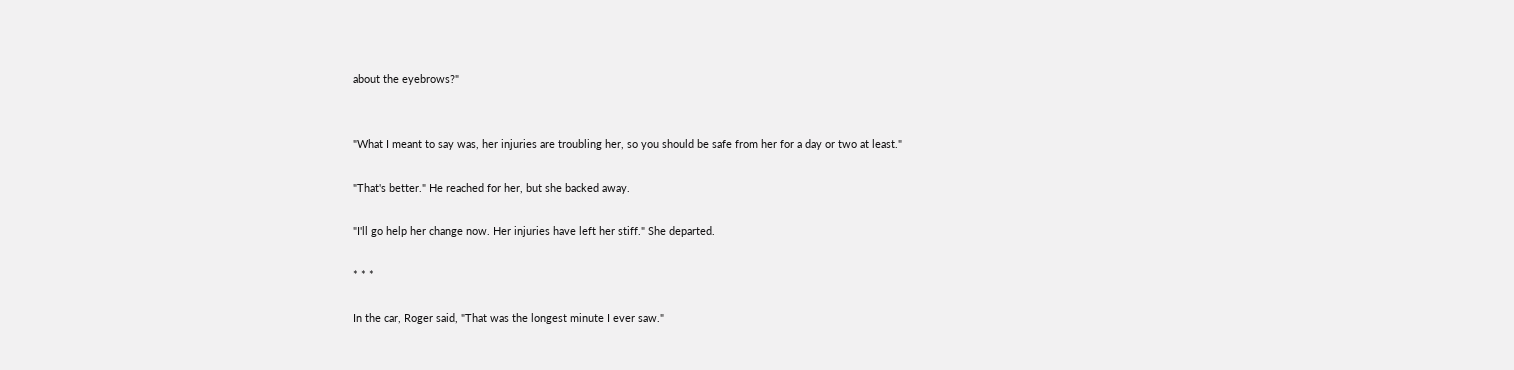about the eyebrows?"


"What I meant to say was, her injuries are troubling her, so you should be safe from her for a day or two at least."

"That's better." He reached for her, but she backed away.

"I'll go help her change now. Her injuries have left her stiff." She departed.

* * *

In the car, Roger said, "That was the longest minute I ever saw."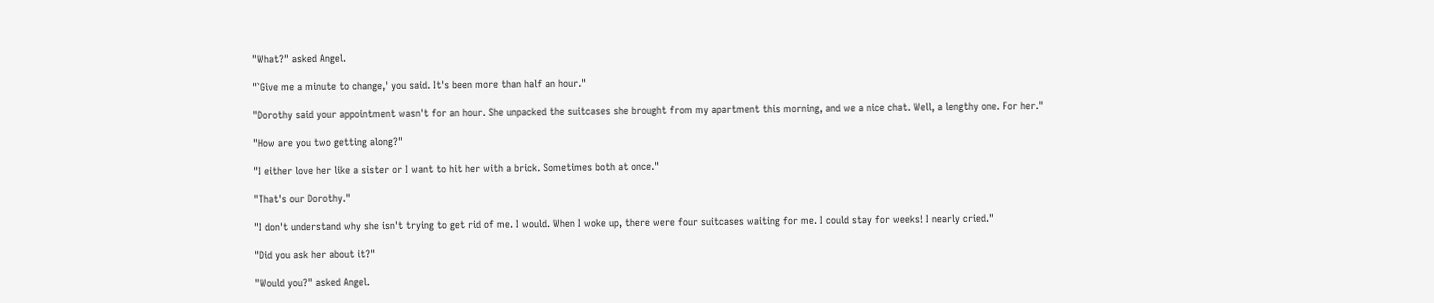"What?" asked Angel.

"`Give me a minute to change,' you said. It's been more than half an hour."

"Dorothy said your appointment wasn't for an hour. She unpacked the suitcases she brought from my apartment this morning, and we a nice chat. Well, a lengthy one. For her."

"How are you two getting along?"

"I either love her like a sister or I want to hit her with a brick. Sometimes both at once."

"That's our Dorothy."

"I don't understand why she isn't trying to get rid of me. I would. When I woke up, there were four suitcases waiting for me. I could stay for weeks! I nearly cried."

"Did you ask her about it?"

"Would you?" asked Angel.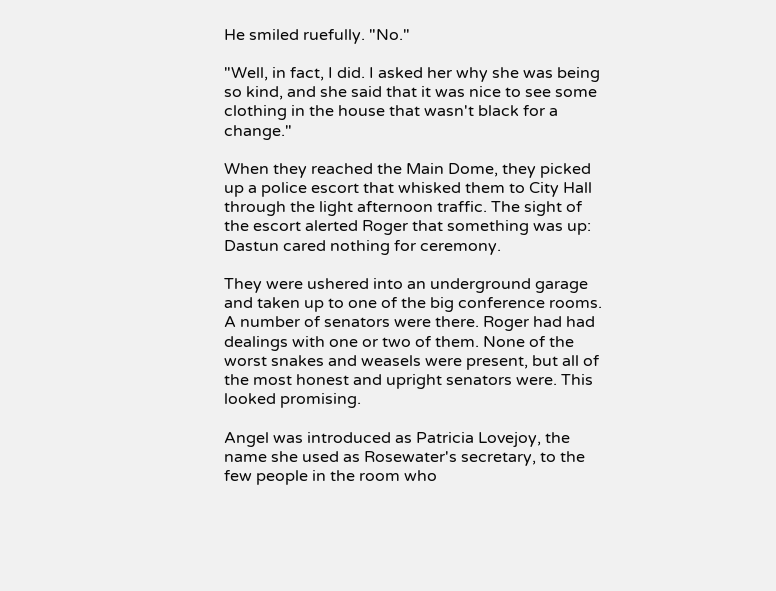He smiled ruefully. "No."

"Well, in fact, I did. I asked her why she was being so kind, and she said that it was nice to see some clothing in the house that wasn't black for a change."

When they reached the Main Dome, they picked up a police escort that whisked them to City Hall through the light afternoon traffic. The sight of the escort alerted Roger that something was up: Dastun cared nothing for ceremony.

They were ushered into an underground garage and taken up to one of the big conference rooms. A number of senators were there. Roger had had dealings with one or two of them. None of the worst snakes and weasels were present, but all of the most honest and upright senators were. This looked promising.

Angel was introduced as Patricia Lovejoy, the name she used as Rosewater's secretary, to the few people in the room who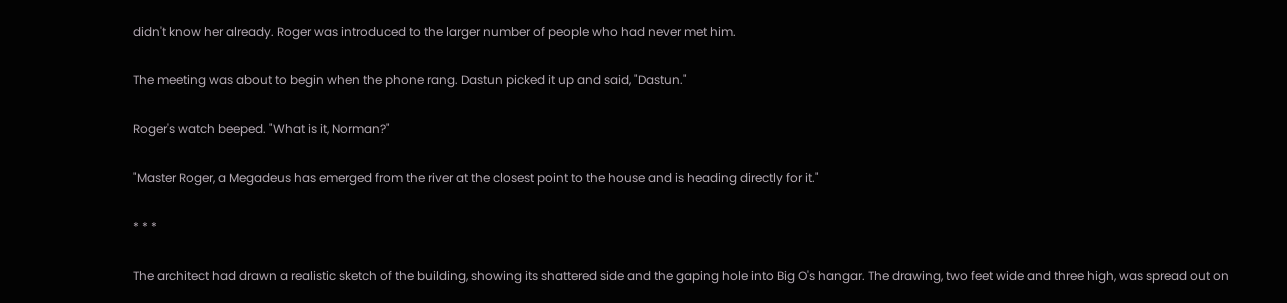didn't know her already. Roger was introduced to the larger number of people who had never met him.

The meeting was about to begin when the phone rang. Dastun picked it up and said, "Dastun."

Roger's watch beeped. "What is it, Norman?"

"Master Roger, a Megadeus has emerged from the river at the closest point to the house and is heading directly for it."

* * *

The architect had drawn a realistic sketch of the building, showing its shattered side and the gaping hole into Big O's hangar. The drawing, two feet wide and three high, was spread out on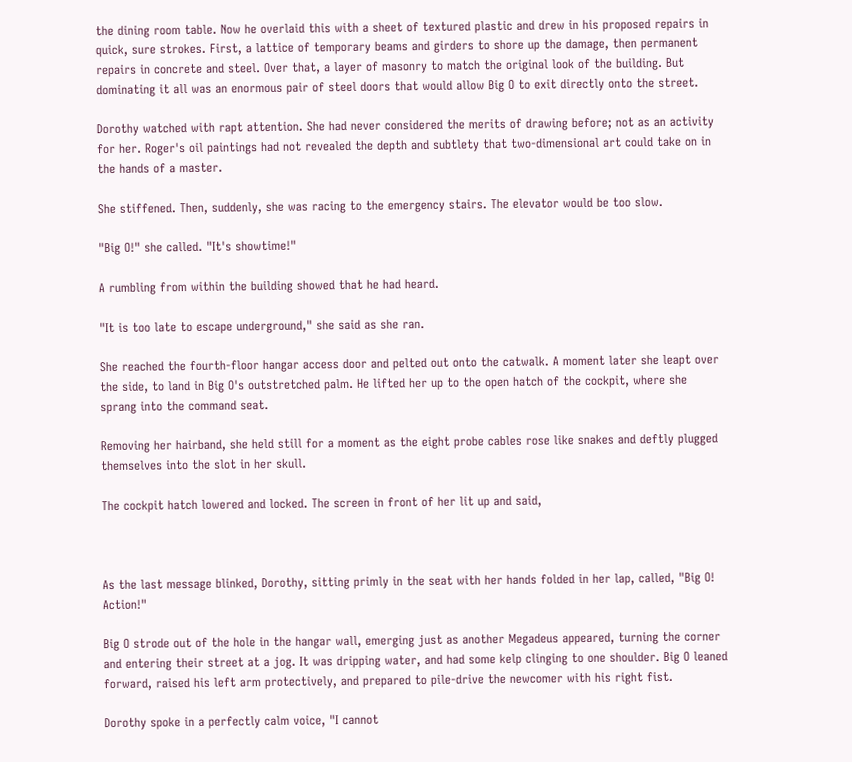the dining room table. Now he overlaid this with a sheet of textured plastic and drew in his proposed repairs in quick, sure strokes. First, a lattice of temporary beams and girders to shore up the damage, then permanent repairs in concrete and steel. Over that, a layer of masonry to match the original look of the building. But dominating it all was an enormous pair of steel doors that would allow Big O to exit directly onto the street.

Dorothy watched with rapt attention. She had never considered the merits of drawing before; not as an activity for her. Roger's oil paintings had not revealed the depth and subtlety that two-dimensional art could take on in the hands of a master.

She stiffened. Then, suddenly, she was racing to the emergency stairs. The elevator would be too slow.

"Big O!" she called. "It's showtime!"

A rumbling from within the building showed that he had heard.

"It is too late to escape underground," she said as she ran.

She reached the fourth-floor hangar access door and pelted out onto the catwalk. A moment later she leapt over the side, to land in Big O's outstretched palm. He lifted her up to the open hatch of the cockpit, where she sprang into the command seat.

Removing her hairband, she held still for a moment as the eight probe cables rose like snakes and deftly plugged themselves into the slot in her skull.

The cockpit hatch lowered and locked. The screen in front of her lit up and said,



As the last message blinked, Dorothy, sitting primly in the seat with her hands folded in her lap, called, "Big O! Action!"

Big O strode out of the hole in the hangar wall, emerging just as another Megadeus appeared, turning the corner and entering their street at a jog. It was dripping water, and had some kelp clinging to one shoulder. Big O leaned forward, raised his left arm protectively, and prepared to pile-drive the newcomer with his right fist.

Dorothy spoke in a perfectly calm voice, "I cannot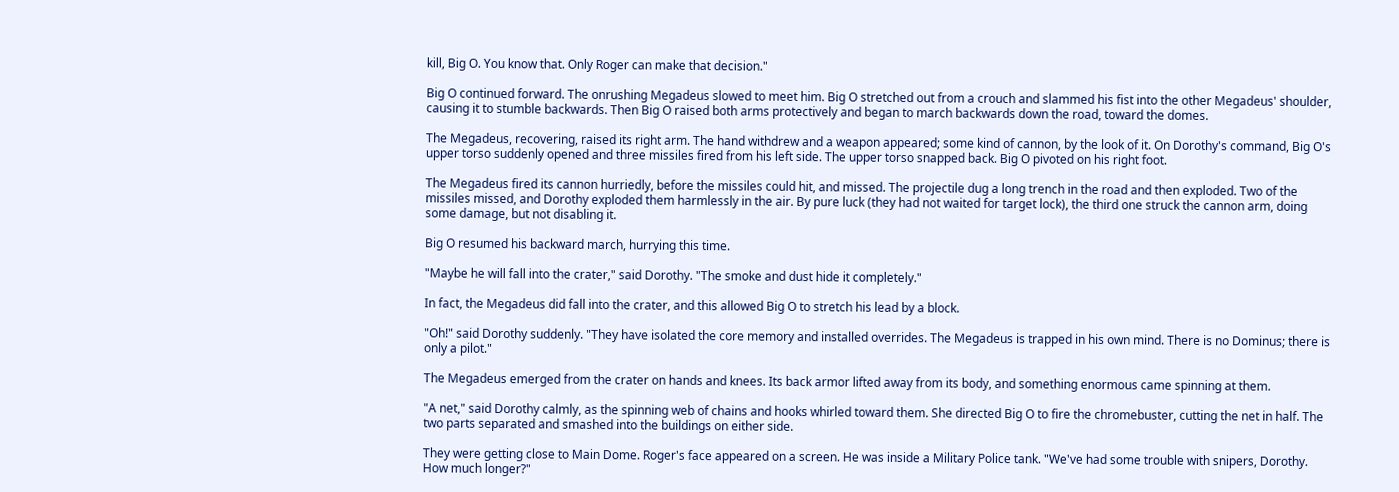kill, Big O. You know that. Only Roger can make that decision."

Big O continued forward. The onrushing Megadeus slowed to meet him. Big O stretched out from a crouch and slammed his fist into the other Megadeus' shoulder, causing it to stumble backwards. Then Big O raised both arms protectively and began to march backwards down the road, toward the domes.

The Megadeus, recovering, raised its right arm. The hand withdrew and a weapon appeared; some kind of cannon, by the look of it. On Dorothy's command, Big O's upper torso suddenly opened and three missiles fired from his left side. The upper torso snapped back. Big O pivoted on his right foot.

The Megadeus fired its cannon hurriedly, before the missiles could hit, and missed. The projectile dug a long trench in the road and then exploded. Two of the missiles missed, and Dorothy exploded them harmlessly in the air. By pure luck (they had not waited for target lock), the third one struck the cannon arm, doing some damage, but not disabling it.

Big O resumed his backward march, hurrying this time.

"Maybe he will fall into the crater," said Dorothy. "The smoke and dust hide it completely."

In fact, the Megadeus did fall into the crater, and this allowed Big O to stretch his lead by a block.

"Oh!" said Dorothy suddenly. "They have isolated the core memory and installed overrides. The Megadeus is trapped in his own mind. There is no Dominus; there is only a pilot."

The Megadeus emerged from the crater on hands and knees. Its back armor lifted away from its body, and something enormous came spinning at them.

"A net," said Dorothy calmly, as the spinning web of chains and hooks whirled toward them. She directed Big O to fire the chromebuster, cutting the net in half. The two parts separated and smashed into the buildings on either side.

They were getting close to Main Dome. Roger's face appeared on a screen. He was inside a Military Police tank. "We've had some trouble with snipers, Dorothy. How much longer?"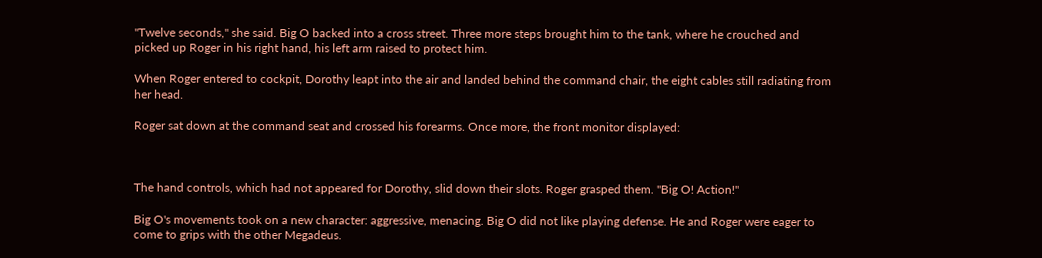"Twelve seconds," she said. Big O backed into a cross street. Three more steps brought him to the tank, where he crouched and picked up Roger in his right hand, his left arm raised to protect him.

When Roger entered to cockpit, Dorothy leapt into the air and landed behind the command chair, the eight cables still radiating from her head.

Roger sat down at the command seat and crossed his forearms. Once more, the front monitor displayed:



The hand controls, which had not appeared for Dorothy, slid down their slots. Roger grasped them. "Big O! Action!"

Big O's movements took on a new character: aggressive, menacing. Big O did not like playing defense. He and Roger were eager to come to grips with the other Megadeus.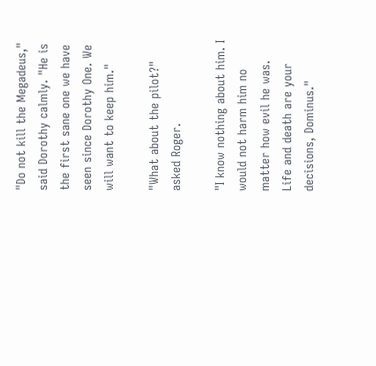"Do not kill the Megadeus," said Dorothy calmly. "He is the first sane one we have seen since Dorothy One. We will want to keep him."

"What about the pilot?" asked Roger.

"I know nothing about him. I would not harm him no matter how evil he was. Life and death are your decisions, Dominus."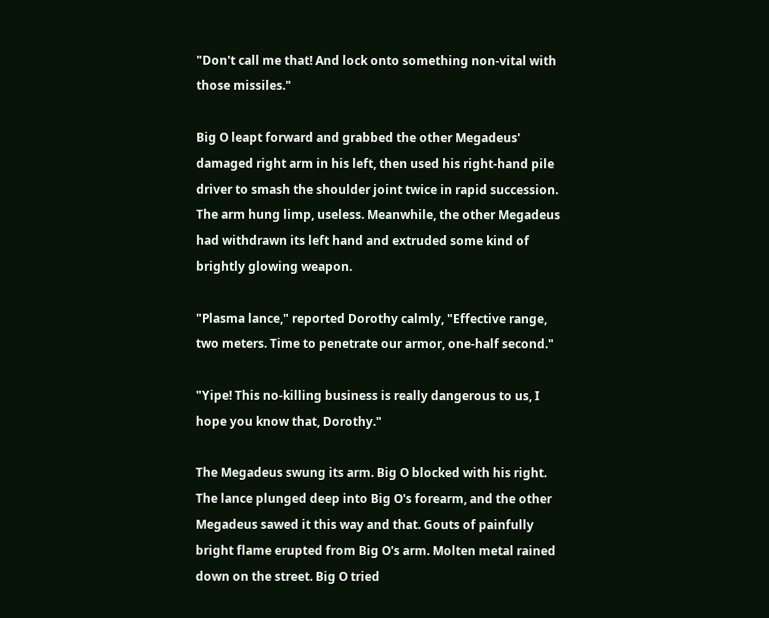"Don't call me that! And lock onto something non-vital with those missiles."

Big O leapt forward and grabbed the other Megadeus' damaged right arm in his left, then used his right-hand pile driver to smash the shoulder joint twice in rapid succession. The arm hung limp, useless. Meanwhile, the other Megadeus had withdrawn its left hand and extruded some kind of brightly glowing weapon.

"Plasma lance," reported Dorothy calmly, "Effective range, two meters. Time to penetrate our armor, one-half second."

"Yipe! This no-killing business is really dangerous to us, I hope you know that, Dorothy."

The Megadeus swung its arm. Big O blocked with his right. The lance plunged deep into Big O's forearm, and the other Megadeus sawed it this way and that. Gouts of painfully bright flame erupted from Big O's arm. Molten metal rained down on the street. Big O tried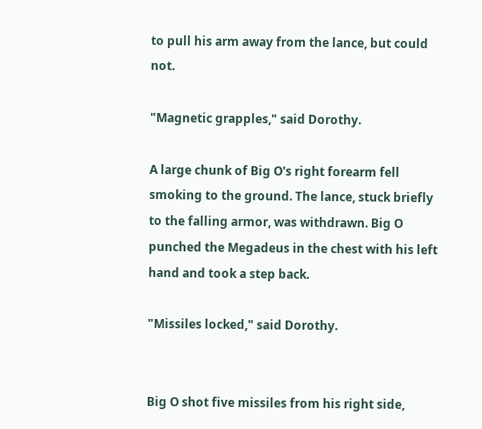to pull his arm away from the lance, but could not.

"Magnetic grapples," said Dorothy.

A large chunk of Big O's right forearm fell smoking to the ground. The lance, stuck briefly to the falling armor, was withdrawn. Big O punched the Megadeus in the chest with his left hand and took a step back.

"Missiles locked," said Dorothy.


Big O shot five missiles from his right side,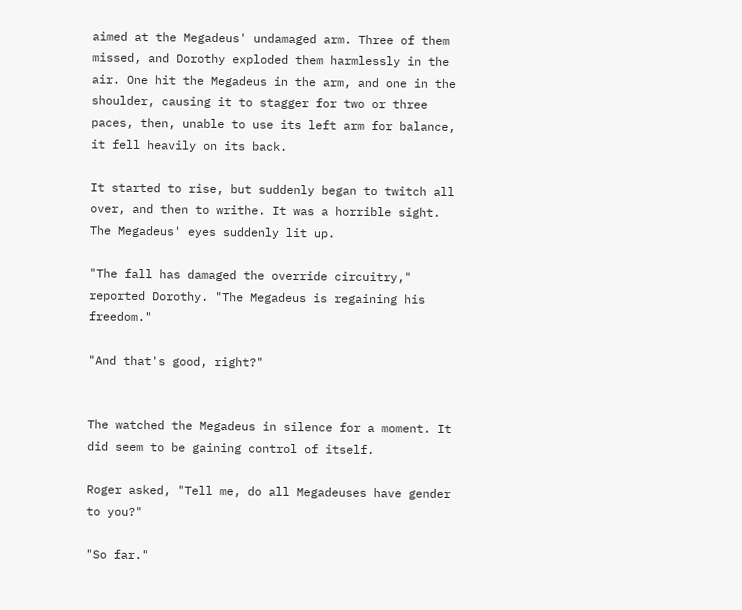aimed at the Megadeus' undamaged arm. Three of them missed, and Dorothy exploded them harmlessly in the air. One hit the Megadeus in the arm, and one in the shoulder, causing it to stagger for two or three paces, then, unable to use its left arm for balance, it fell heavily on its back.

It started to rise, but suddenly began to twitch all over, and then to writhe. It was a horrible sight. The Megadeus' eyes suddenly lit up.

"The fall has damaged the override circuitry," reported Dorothy. "The Megadeus is regaining his freedom."

"And that's good, right?"


The watched the Megadeus in silence for a moment. It did seem to be gaining control of itself.

Roger asked, "Tell me, do all Megadeuses have gender to you?"

"So far."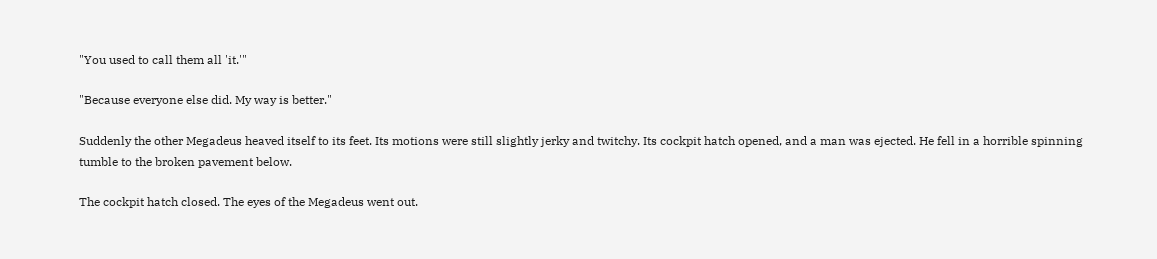"You used to call them all 'it.'"

"Because everyone else did. My way is better."

Suddenly the other Megadeus heaved itself to its feet. Its motions were still slightly jerky and twitchy. Its cockpit hatch opened, and a man was ejected. He fell in a horrible spinning tumble to the broken pavement below.

The cockpit hatch closed. The eyes of the Megadeus went out.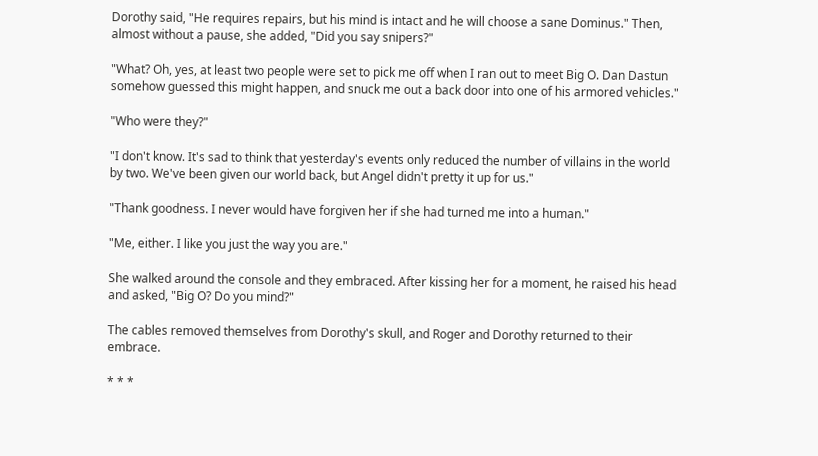Dorothy said, "He requires repairs, but his mind is intact and he will choose a sane Dominus." Then, almost without a pause, she added, "Did you say snipers?"

"What? Oh, yes, at least two people were set to pick me off when I ran out to meet Big O. Dan Dastun somehow guessed this might happen, and snuck me out a back door into one of his armored vehicles."

"Who were they?"

"I don't know. It's sad to think that yesterday's events only reduced the number of villains in the world by two. We've been given our world back, but Angel didn't pretty it up for us."

"Thank goodness. I never would have forgiven her if she had turned me into a human."

"Me, either. I like you just the way you are."

She walked around the console and they embraced. After kissing her for a moment, he raised his head and asked, "Big O? Do you mind?"

The cables removed themselves from Dorothy's skull, and Roger and Dorothy returned to their embrace.

* * *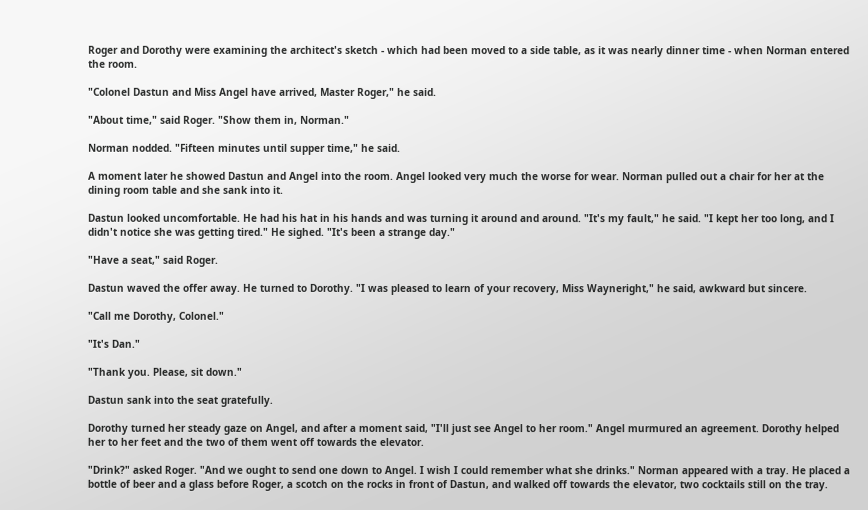Roger and Dorothy were examining the architect's sketch - which had been moved to a side table, as it was nearly dinner time - when Norman entered the room.

"Colonel Dastun and Miss Angel have arrived, Master Roger," he said.

"About time," said Roger. "Show them in, Norman."

Norman nodded. "Fifteen minutes until supper time," he said.

A moment later he showed Dastun and Angel into the room. Angel looked very much the worse for wear. Norman pulled out a chair for her at the dining room table and she sank into it.

Dastun looked uncomfortable. He had his hat in his hands and was turning it around and around. "It's my fault," he said. "I kept her too long, and I didn't notice she was getting tired." He sighed. "It's been a strange day."

"Have a seat," said Roger.

Dastun waved the offer away. He turned to Dorothy. "I was pleased to learn of your recovery, Miss Wayneright," he said, awkward but sincere.

"Call me Dorothy, Colonel."

"It's Dan."

"Thank you. Please, sit down."

Dastun sank into the seat gratefully.

Dorothy turned her steady gaze on Angel, and after a moment said, "I'll just see Angel to her room." Angel murmured an agreement. Dorothy helped her to her feet and the two of them went off towards the elevator.

"Drink?" asked Roger. "And we ought to send one down to Angel. I wish I could remember what she drinks." Norman appeared with a tray. He placed a bottle of beer and a glass before Roger, a scotch on the rocks in front of Dastun, and walked off towards the elevator, two cocktails still on the tray.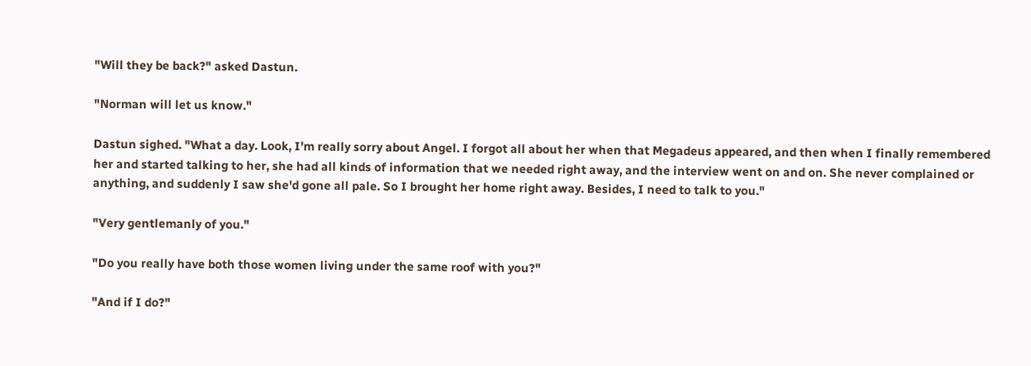"Will they be back?" asked Dastun.

"Norman will let us know."

Dastun sighed. "What a day. Look, I'm really sorry about Angel. I forgot all about her when that Megadeus appeared, and then when I finally remembered her and started talking to her, she had all kinds of information that we needed right away, and the interview went on and on. She never complained or anything, and suddenly I saw she'd gone all pale. So I brought her home right away. Besides, I need to talk to you."

"Very gentlemanly of you."

"Do you really have both those women living under the same roof with you?"

"And if I do?"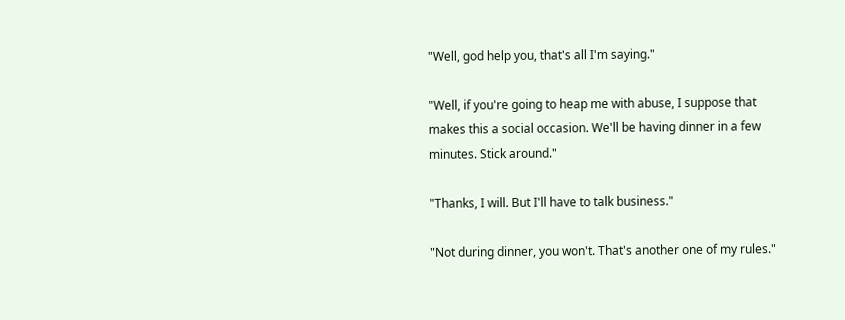"Well, god help you, that's all I'm saying."

"Well, if you're going to heap me with abuse, I suppose that makes this a social occasion. We'll be having dinner in a few minutes. Stick around."

"Thanks, I will. But I'll have to talk business."

"Not during dinner, you won't. That's another one of my rules."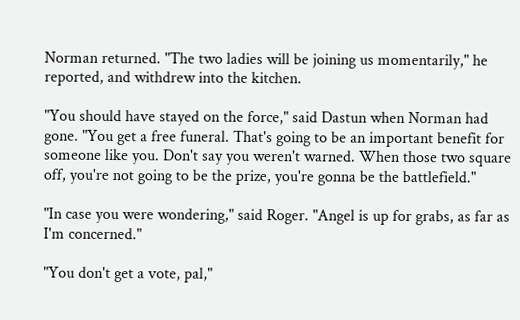Norman returned. "The two ladies will be joining us momentarily," he reported, and withdrew into the kitchen.

"You should have stayed on the force," said Dastun when Norman had gone. "You get a free funeral. That's going to be an important benefit for someone like you. Don't say you weren't warned. When those two square off, you're not going to be the prize, you're gonna be the battlefield."

"In case you were wondering," said Roger. "Angel is up for grabs, as far as I'm concerned."

"You don't get a vote, pal,"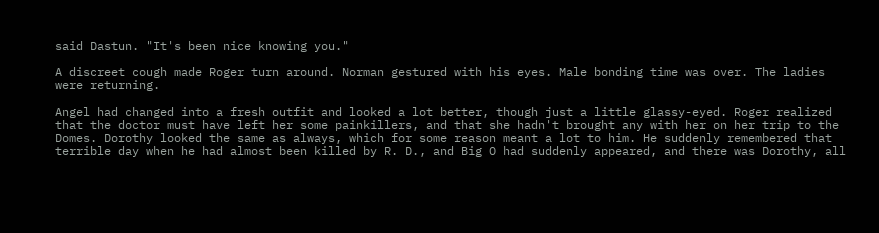said Dastun. "It's been nice knowing you."

A discreet cough made Roger turn around. Norman gestured with his eyes. Male bonding time was over. The ladies were returning.

Angel had changed into a fresh outfit and looked a lot better, though just a little glassy-eyed. Roger realized that the doctor must have left her some painkillers, and that she hadn't brought any with her on her trip to the Domes. Dorothy looked the same as always, which for some reason meant a lot to him. He suddenly remembered that terrible day when he had almost been killed by R. D., and Big O had suddenly appeared, and there was Dorothy, all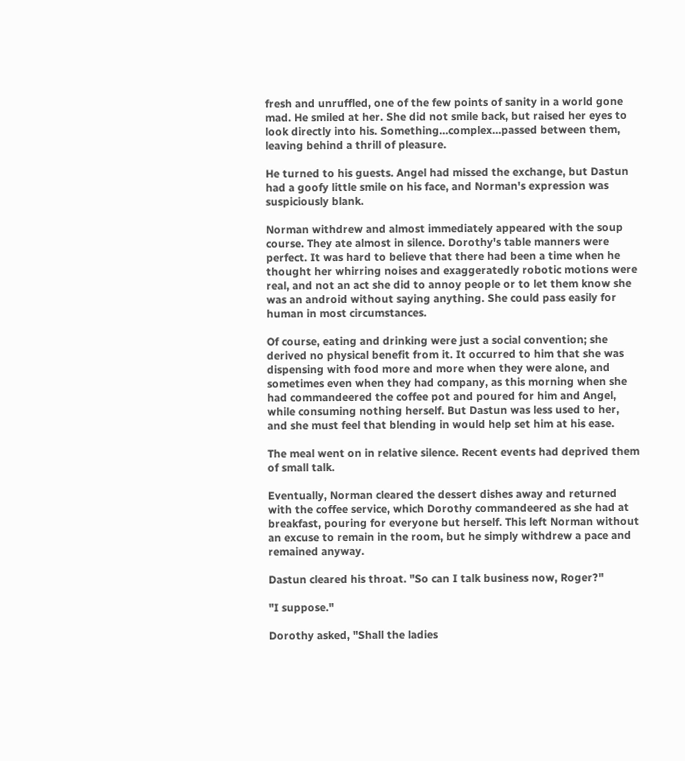fresh and unruffled, one of the few points of sanity in a world gone mad. He smiled at her. She did not smile back, but raised her eyes to look directly into his. Something…complex…passed between them, leaving behind a thrill of pleasure.

He turned to his guests. Angel had missed the exchange, but Dastun had a goofy little smile on his face, and Norman's expression was suspiciously blank.

Norman withdrew and almost immediately appeared with the soup course. They ate almost in silence. Dorothy's table manners were perfect. It was hard to believe that there had been a time when he thought her whirring noises and exaggeratedly robotic motions were real, and not an act she did to annoy people or to let them know she was an android without saying anything. She could pass easily for human in most circumstances.

Of course, eating and drinking were just a social convention; she derived no physical benefit from it. It occurred to him that she was dispensing with food more and more when they were alone, and sometimes even when they had company, as this morning when she had commandeered the coffee pot and poured for him and Angel, while consuming nothing herself. But Dastun was less used to her, and she must feel that blending in would help set him at his ease.

The meal went on in relative silence. Recent events had deprived them of small talk.

Eventually, Norman cleared the dessert dishes away and returned with the coffee service, which Dorothy commandeered as she had at breakfast, pouring for everyone but herself. This left Norman without an excuse to remain in the room, but he simply withdrew a pace and remained anyway.

Dastun cleared his throat. "So can I talk business now, Roger?"

"I suppose."

Dorothy asked, "Shall the ladies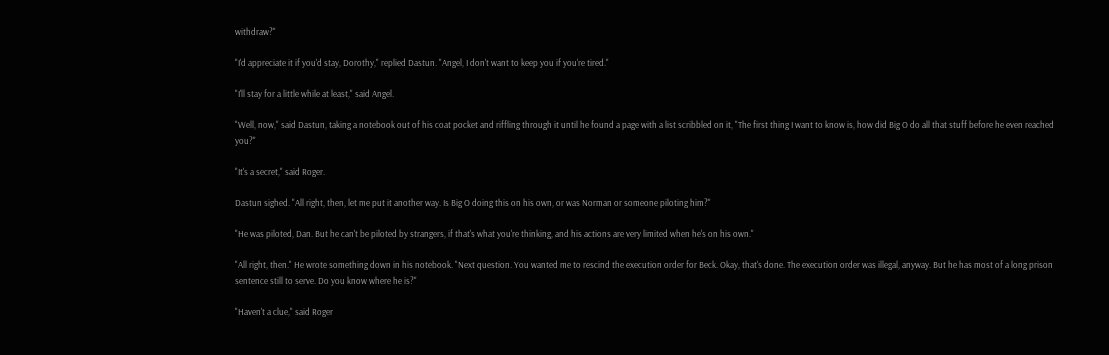withdraw?"

"I'd appreciate it if you'd stay, Dorothy," replied Dastun. "Angel, I don't want to keep you if you're tired."

"I'll stay for a little while at least," said Angel.

"Well, now," said Dastun, taking a notebook out of his coat pocket and riffling through it until he found a page with a list scribbled on it, "The first thing I want to know is, how did Big O do all that stuff before he even reached you?"

"It's a secret," said Roger.

Dastun sighed. "All right, then, let me put it another way. Is Big O doing this on his own, or was Norman or someone piloting him?"

"He was piloted, Dan. But he can't be piloted by strangers, if that's what you're thinking, and his actions are very limited when he's on his own."

"All right, then." He wrote something down in his notebook. "Next question. You wanted me to rescind the execution order for Beck. Okay, that's done. The execution order was illegal, anyway. But he has most of a long prison sentence still to serve. Do you know where he is?"

"Haven't a clue," said Roger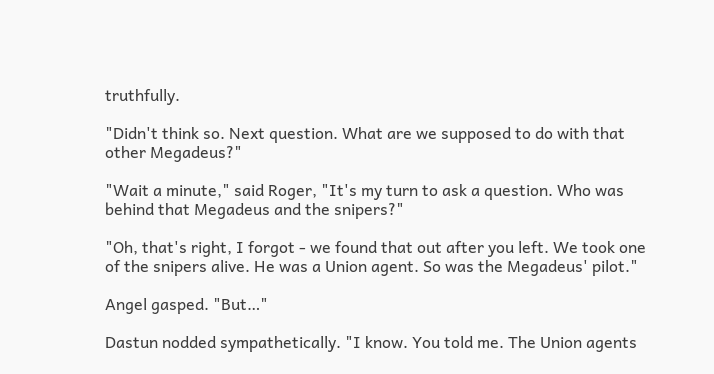truthfully.

"Didn't think so. Next question. What are we supposed to do with that other Megadeus?"

"Wait a minute," said Roger, "It's my turn to ask a question. Who was behind that Megadeus and the snipers?"

"Oh, that's right, I forgot - we found that out after you left. We took one of the snipers alive. He was a Union agent. So was the Megadeus' pilot."

Angel gasped. "But…"

Dastun nodded sympathetically. "I know. You told me. The Union agents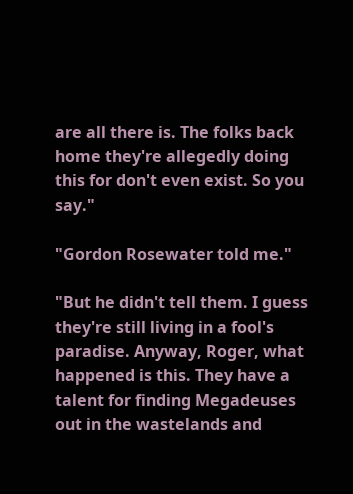are all there is. The folks back home they're allegedly doing this for don't even exist. So you say."

"Gordon Rosewater told me."

"But he didn't tell them. I guess they're still living in a fool's paradise. Anyway, Roger, what happened is this. They have a talent for finding Megadeuses out in the wastelands and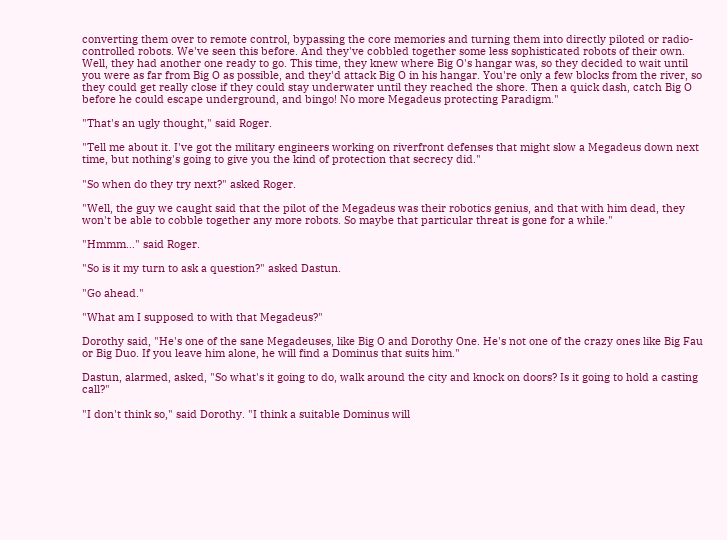converting them over to remote control, bypassing the core memories and turning them into directly piloted or radio-controlled robots. We've seen this before. And they've cobbled together some less sophisticated robots of their own. Well, they had another one ready to go. This time, they knew where Big O's hangar was, so they decided to wait until you were as far from Big O as possible, and they'd attack Big O in his hangar. You're only a few blocks from the river, so they could get really close if they could stay underwater until they reached the shore. Then a quick dash, catch Big O before he could escape underground, and bingo! No more Megadeus protecting Paradigm."

"That's an ugly thought," said Roger.

"Tell me about it. I've got the military engineers working on riverfront defenses that might slow a Megadeus down next time, but nothing's going to give you the kind of protection that secrecy did."

"So when do they try next?" asked Roger.

"Well, the guy we caught said that the pilot of the Megadeus was their robotics genius, and that with him dead, they won't be able to cobble together any more robots. So maybe that particular threat is gone for a while."

"Hmmm…" said Roger.

"So is it my turn to ask a question?" asked Dastun.

"Go ahead."

"What am I supposed to with that Megadeus?"

Dorothy said, "He's one of the sane Megadeuses, like Big O and Dorothy One. He's not one of the crazy ones like Big Fau or Big Duo. If you leave him alone, he will find a Dominus that suits him."

Dastun, alarmed, asked, "So what's it going to do, walk around the city and knock on doors? Is it going to hold a casting call?"

"I don't think so," said Dorothy. "I think a suitable Dominus will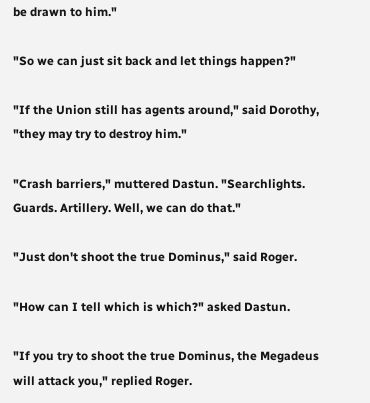be drawn to him."

"So we can just sit back and let things happen?"

"If the Union still has agents around," said Dorothy, "they may try to destroy him."

"Crash barriers," muttered Dastun. "Searchlights. Guards. Artillery. Well, we can do that."

"Just don't shoot the true Dominus," said Roger.

"How can I tell which is which?" asked Dastun.

"If you try to shoot the true Dominus, the Megadeus will attack you," replied Roger.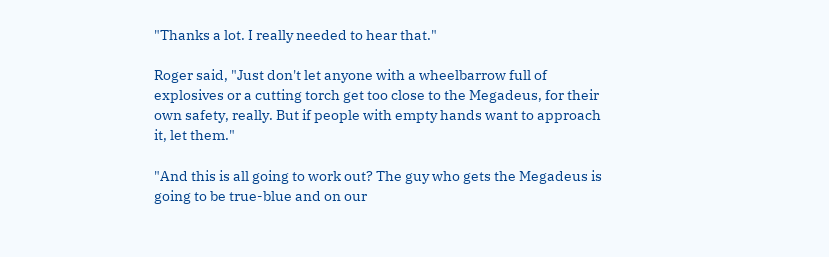"Thanks a lot. I really needed to hear that."

Roger said, "Just don't let anyone with a wheelbarrow full of explosives or a cutting torch get too close to the Megadeus, for their own safety, really. But if people with empty hands want to approach it, let them."

"And this is all going to work out? The guy who gets the Megadeus is going to be true-blue and on our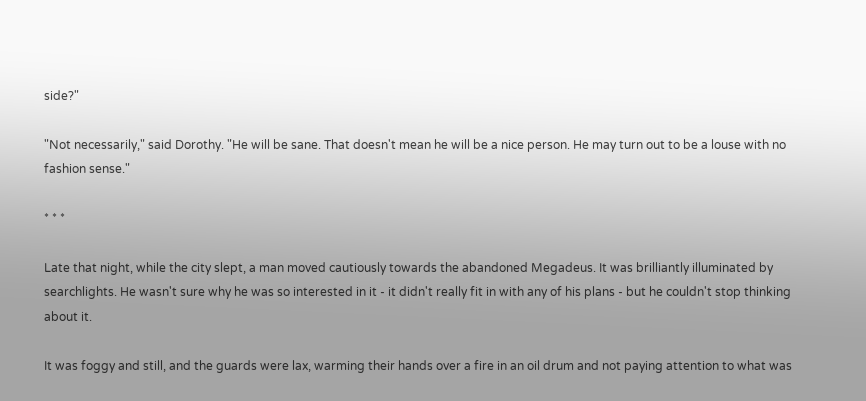side?"

"Not necessarily," said Dorothy. "He will be sane. That doesn't mean he will be a nice person. He may turn out to be a louse with no fashion sense."

* * *

Late that night, while the city slept, a man moved cautiously towards the abandoned Megadeus. It was brilliantly illuminated by searchlights. He wasn't sure why he was so interested in it - it didn't really fit in with any of his plans - but he couldn't stop thinking about it.

It was foggy and still, and the guards were lax, warming their hands over a fire in an oil drum and not paying attention to what was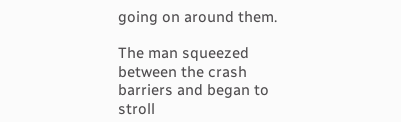going on around them.

The man squeezed between the crash barriers and began to stroll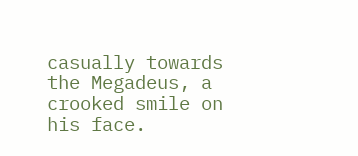casually towards the Megadeus, a crooked smile on his face.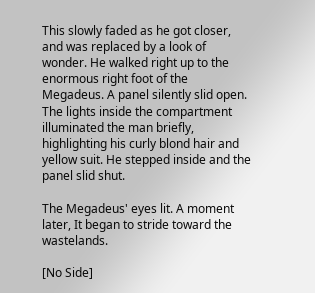This slowly faded as he got closer, and was replaced by a look of wonder. He walked right up to the enormous right foot of the Megadeus. A panel silently slid open. The lights inside the compartment illuminated the man briefly, highlighting his curly blond hair and yellow suit. He stepped inside and the panel slid shut.

The Megadeus' eyes lit. A moment later, It began to stride toward the wastelands.

[No Side]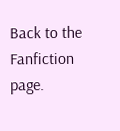Back to the Fanfiction page.